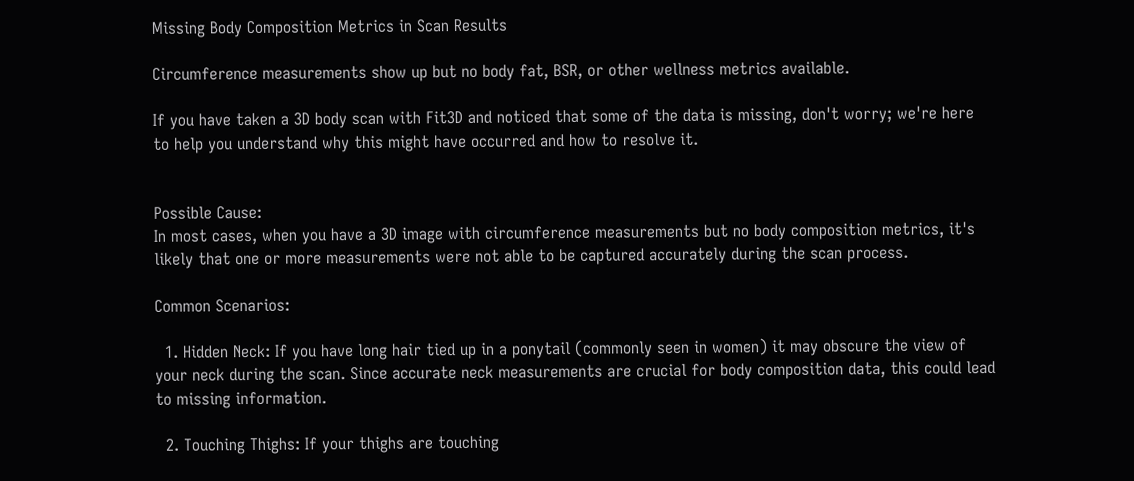Missing Body Composition Metrics in Scan Results

Circumference measurements show up but no body fat, BSR, or other wellness metrics available.

If you have taken a 3D body scan with Fit3D and noticed that some of the data is missing, don't worry; we're here to help you understand why this might have occurred and how to resolve it.


Possible Cause:
In most cases, when you have a 3D image with circumference measurements but no body composition metrics, it's likely that one or more measurements were not able to be captured accurately during the scan process.

Common Scenarios:

  1. Hidden Neck: If you have long hair tied up in a ponytail (commonly seen in women) it may obscure the view of your neck during the scan. Since accurate neck measurements are crucial for body composition data, this could lead to missing information.

  2. Touching Thighs: If your thighs are touching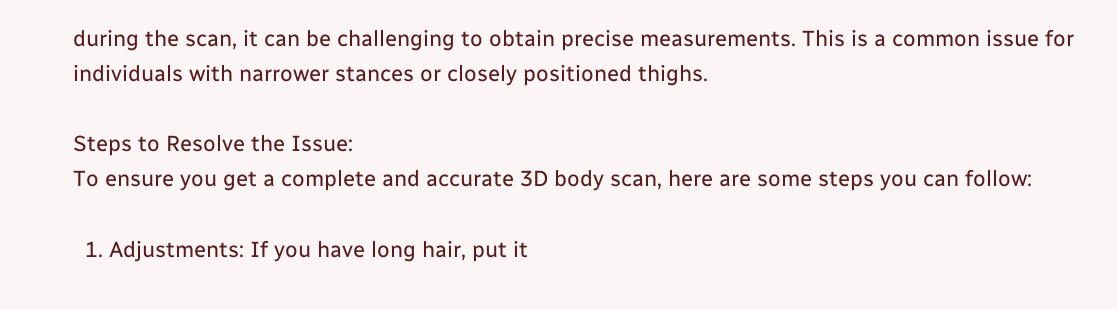during the scan, it can be challenging to obtain precise measurements. This is a common issue for individuals with narrower stances or closely positioned thighs.

Steps to Resolve the Issue:
To ensure you get a complete and accurate 3D body scan, here are some steps you can follow:

  1. Adjustments: If you have long hair, put it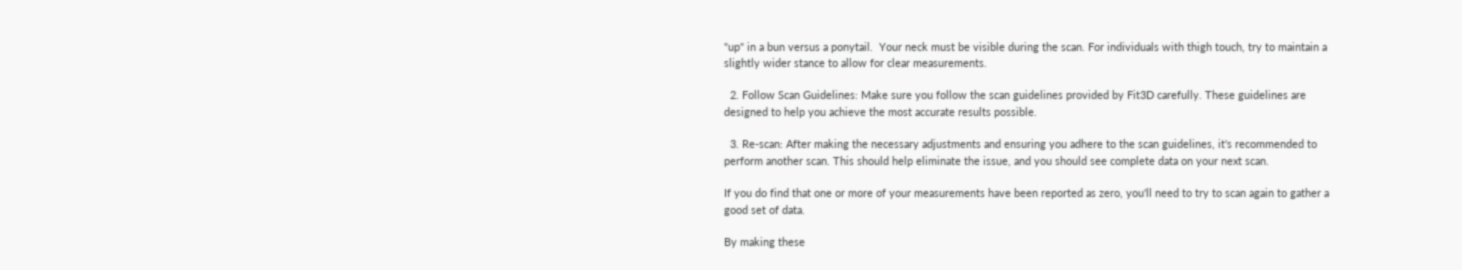"up" in a bun versus a ponytail.  Your neck must be visible during the scan. For individuals with thigh touch, try to maintain a slightly wider stance to allow for clear measurements.

  2. Follow Scan Guidelines: Make sure you follow the scan guidelines provided by Fit3D carefully. These guidelines are designed to help you achieve the most accurate results possible.

  3. Re-scan: After making the necessary adjustments and ensuring you adhere to the scan guidelines, it's recommended to perform another scan. This should help eliminate the issue, and you should see complete data on your next scan.

If you do find that one or more of your measurements have been reported as zero, you'll need to try to scan again to gather a good set of data.

By making these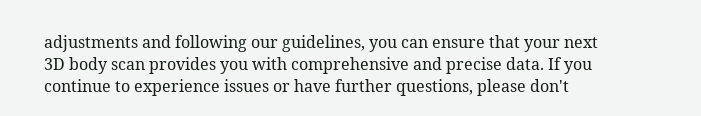adjustments and following our guidelines, you can ensure that your next 3D body scan provides you with comprehensive and precise data. If you continue to experience issues or have further questions, please don't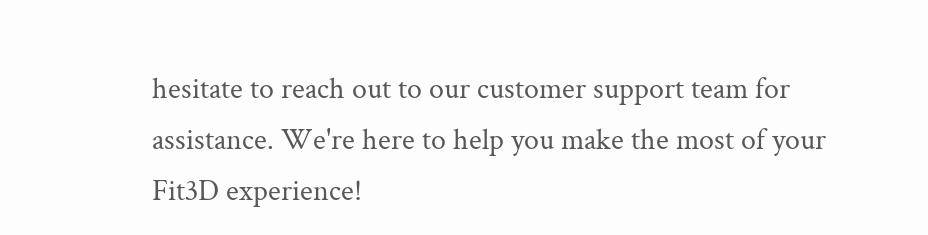hesitate to reach out to our customer support team for assistance. We're here to help you make the most of your Fit3D experience!